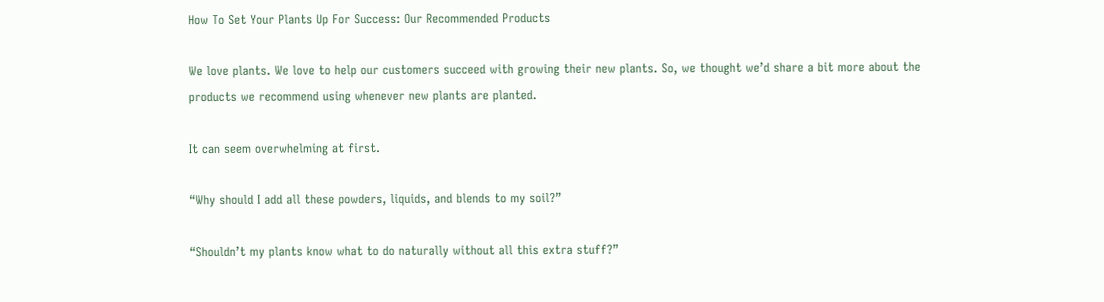How To Set Your Plants Up For Success: Our Recommended Products

We love plants. We love to help our customers succeed with growing their new plants. So, we thought we’d share a bit more about the products we recommend using whenever new plants are planted.

It can seem overwhelming at first.

“Why should I add all these powders, liquids, and blends to my soil?”

“Shouldn’t my plants know what to do naturally without all this extra stuff?”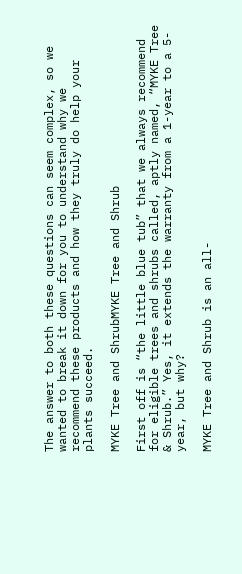The answer to both these questions can seem complex, so we wanted to break it down for you to understand why we recommend these products and how they truly do help your plants succeed.

MYKE Tree and ShrubMYKE Tree and Shrub

First off is “the little blue tub” that we always recommend for eligible trees and shrubs called, aptly named, “MYKE Tree & Shrub.” Yes, it extends the warranty from a 1-year to a 5-year, but why?

MYKE Tree and Shrub is an all-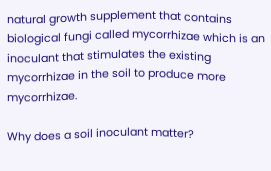natural growth supplement that contains biological fungi called mycorrhizae which is an inoculant that stimulates the existing mycorrhizae in the soil to produce more mycorrhizae.

Why does a soil inoculant matter?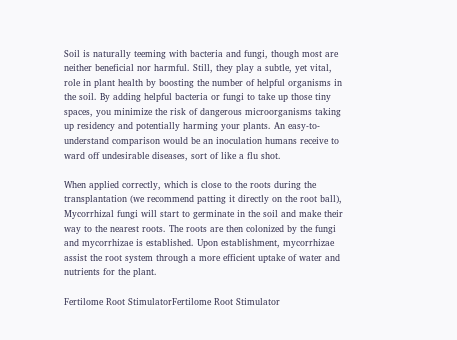Soil is naturally teeming with bacteria and fungi, though most are neither beneficial nor harmful. Still, they play a subtle, yet vital, role in plant health by boosting the number of helpful organisms in the soil. By adding helpful bacteria or fungi to take up those tiny spaces, you minimize the risk of dangerous microorganisms taking up residency and potentially harming your plants. An easy-to-understand comparison would be an inoculation humans receive to ward off undesirable diseases, sort of like a flu shot.

When applied correctly, which is close to the roots during the transplantation (we recommend patting it directly on the root ball), Mycorrhizal fungi will start to germinate in the soil and make their way to the nearest roots. The roots are then colonized by the fungi and mycorrhizae is established. Upon establishment, mycorrhizae assist the root system through a more efficient uptake of water and nutrients for the plant.

Fertilome Root StimulatorFertilome Root Stimulator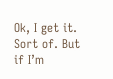Ok, I get it. Sort of. But if I’m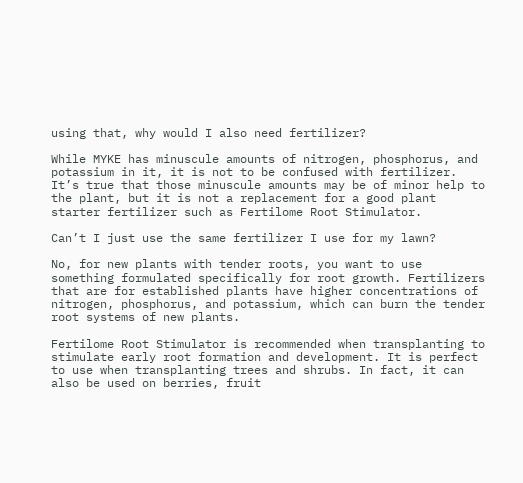using that, why would I also need fertilizer?

While MYKE has minuscule amounts of nitrogen, phosphorus, and potassium in it, it is not to be confused with fertilizer. It’s true that those minuscule amounts may be of minor help to the plant, but it is not a replacement for a good plant starter fertilizer such as Fertilome Root Stimulator.

Can’t I just use the same fertilizer I use for my lawn?

No, for new plants with tender roots, you want to use something formulated specifically for root growth. Fertilizers that are for established plants have higher concentrations of nitrogen, phosphorus, and potassium, which can burn the tender root systems of new plants.

Fertilome Root Stimulator is recommended when transplanting to stimulate early root formation and development. It is perfect to use when transplanting trees and shrubs. In fact, it can also be used on berries, fruit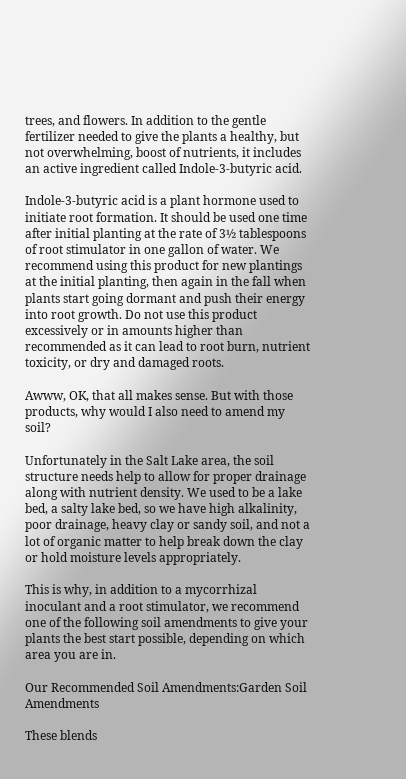trees, and flowers. In addition to the gentle fertilizer needed to give the plants a healthy, but not overwhelming, boost of nutrients, it includes an active ingredient called Indole-3-butyric acid.

Indole-3-butyric acid is a plant hormone used to initiate root formation. It should be used one time after initial planting at the rate of 3½ tablespoons of root stimulator in one gallon of water. We recommend using this product for new plantings at the initial planting, then again in the fall when plants start going dormant and push their energy into root growth. Do not use this product excessively or in amounts higher than recommended as it can lead to root burn, nutrient toxicity, or dry and damaged roots.

Awww, OK, that all makes sense. But with those products, why would I also need to amend my soil?

Unfortunately in the Salt Lake area, the soil structure needs help to allow for proper drainage along with nutrient density. We used to be a lake bed, a salty lake bed, so we have high alkalinity, poor drainage, heavy clay or sandy soil, and not a lot of organic matter to help break down the clay or hold moisture levels appropriately.

This is why, in addition to a mycorrhizal inoculant and a root stimulator, we recommend one of the following soil amendments to give your plants the best start possible, depending on which area you are in.

Our Recommended Soil Amendments:Garden Soil Amendments

These blends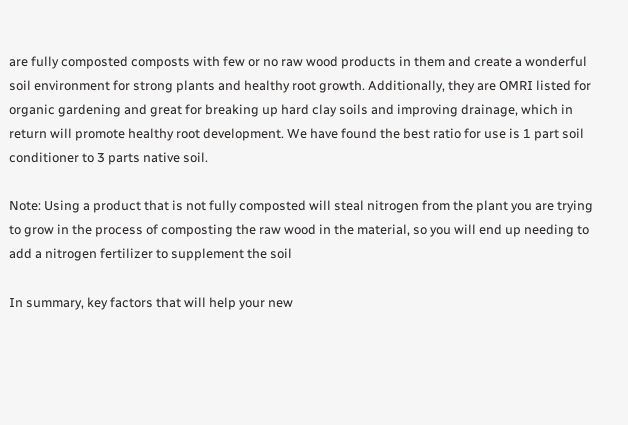are fully composted composts with few or no raw wood products in them and create a wonderful soil environment for strong plants and healthy root growth. Additionally, they are OMRI listed for organic gardening and great for breaking up hard clay soils and improving drainage, which in return will promote healthy root development. We have found the best ratio for use is 1 part soil conditioner to 3 parts native soil.

Note: Using a product that is not fully composted will steal nitrogen from the plant you are trying to grow in the process of composting the raw wood in the material, so you will end up needing to add a nitrogen fertilizer to supplement the soil

In summary, key factors that will help your new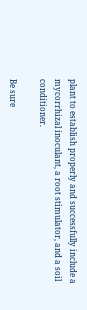plant to establish properly and successfully include a mycorrhizal inoculant, a root stimulator, and a soil conditioner.

Be sure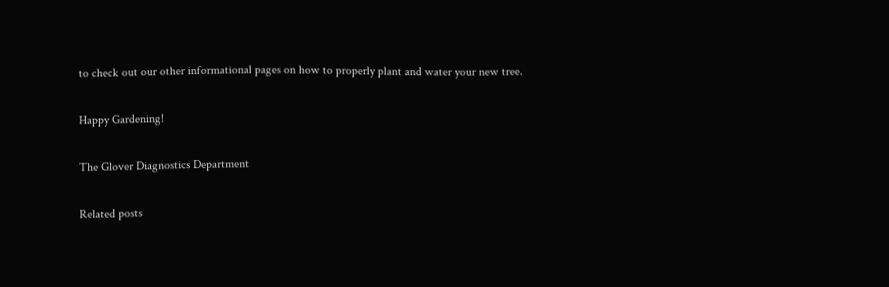to check out our other informational pages on how to properly plant and water your new tree.

Happy Gardening!

The Glover Diagnostics Department

Related posts